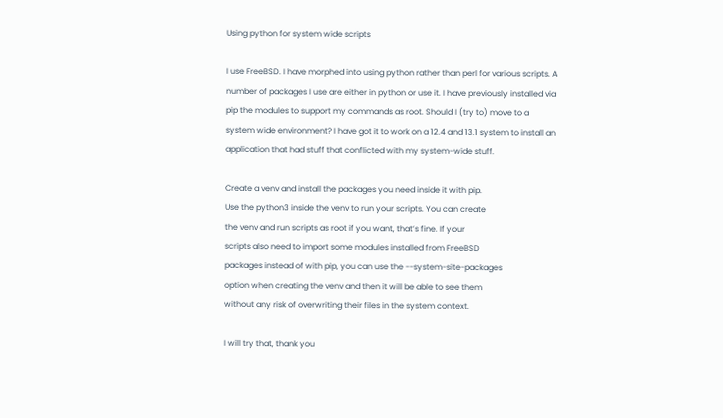Using python for system wide scripts

I use FreeBSD. I have morphed into using python rather than perl for various scripts. A number of packages I use are either in python or use it. I have previously installed via pip the modules to support my commands as root. Should I (try to) move to a system wide environment? I have got it to work on a 12.4 and 13.1 system to install an application that had stuff that conflicted with my system-wide stuff.

Create a venv and install the packages you need inside it with pip.
Use the python3 inside the venv to run your scripts. You can create
the venv and run scripts as root if you want, that’s fine. If your
scripts also need to import some modules installed from FreeBSD
packages instead of with pip, you can use the --system-site-packages
option when creating the venv and then it will be able to see them
without any risk of overwriting their files in the system context.

I will try that, thank you